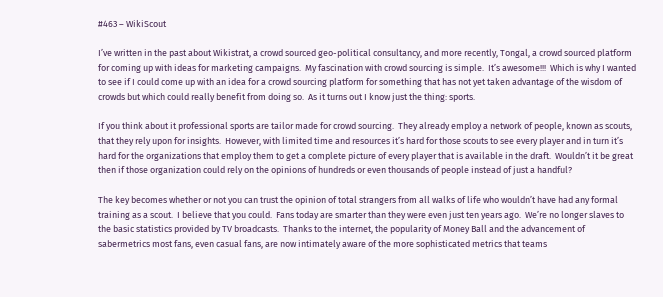#463 – WikiScout

I’ve written in the past about Wikistrat, a crowd sourced geo-political consultancy, and more recently, Tongal, a crowd sourced platform for coming up with ideas for marketing campaigns.  My fascination with crowd sourcing is simple.  It’s awesome!!!  Which is why I wanted to see if I could come up with an idea for a crowd sourcing platform for something that has not yet taken advantage of the wisdom of crowds but which could really benefit from doing so.  As it turns out I know just the thing: sports.

If you think about it professional sports are tailor made for crowd sourcing.  They already employ a network of people, known as scouts, that they rely upon for insights.  However, with limited time and resources it’s hard for those scouts to see every player and in turn it’s hard for the organizations that employ them to get a complete picture of every player that is available in the draft.  Wouldn’t it be great then if those organization could rely on the opinions of hundreds or even thousands of people instead of just a handful?

The key becomes whether or not you can trust the opinion of total strangers from all walks of life who wouldn’t have had any formal training as a scout.  I believe that you could.  Fans today are smarter than they were even just ten years ago.  We’re no longer slaves to the basic statistics provided by TV broadcasts.  Thanks to the internet, the popularity of Money Ball and the advancement of sabermetrics most fans, even casual fans, are now intimately aware of the more sophisticated metrics that teams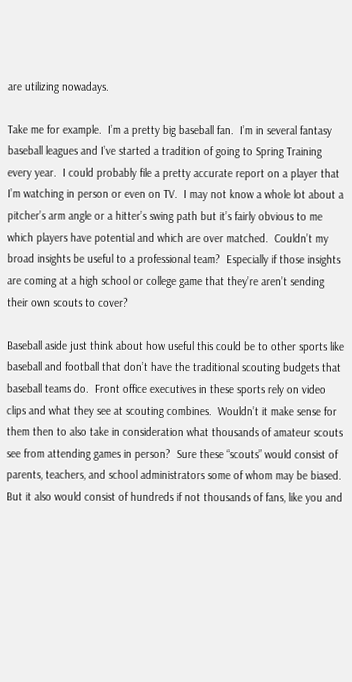are utilizing nowadays.

Take me for example.  I’m a pretty big baseball fan.  I’m in several fantasy baseball leagues and I’ve started a tradition of going to Spring Training every year.  I could probably file a pretty accurate report on a player that I’m watching in person or even on TV.  I may not know a whole lot about a pitcher’s arm angle or a hitter’s swing path but it’s fairly obvious to me which players have potential and which are over matched.  Couldn’t my broad insights be useful to a professional team?  Especially if those insights are coming at a high school or college game that they’re aren’t sending their own scouts to cover?

Baseball aside just think about how useful this could be to other sports like baseball and football that don’t have the traditional scouting budgets that baseball teams do.  Front office executives in these sports rely on video clips and what they see at scouting combines.  Wouldn’t it make sense for them then to also take in consideration what thousands of amateur scouts see from attending games in person?  Sure these “scouts” would consist of parents, teachers, and school administrators some of whom may be biased.  But it also would consist of hundreds if not thousands of fans, like you and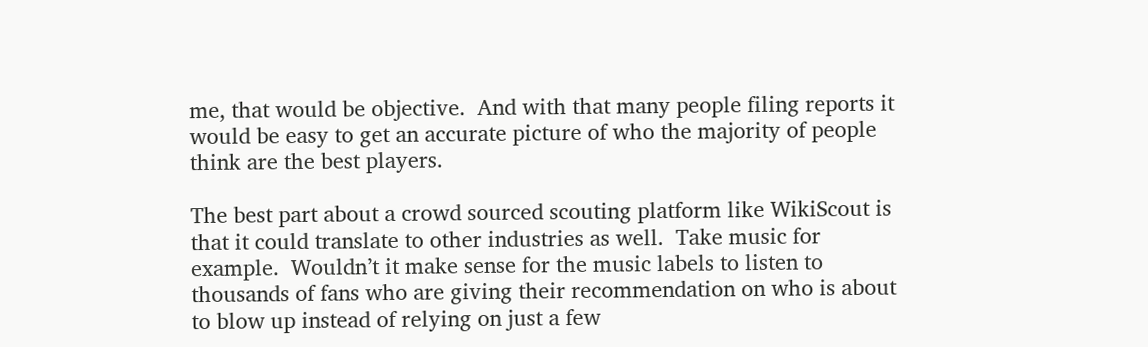me, that would be objective.  And with that many people filing reports it would be easy to get an accurate picture of who the majority of people think are the best players.

The best part about a crowd sourced scouting platform like WikiScout is that it could translate to other industries as well.  Take music for example.  Wouldn’t it make sense for the music labels to listen to thousands of fans who are giving their recommendation on who is about to blow up instead of relying on just a few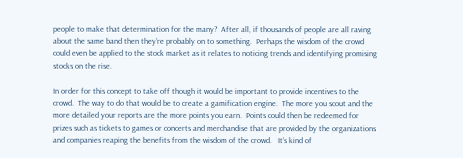people to make that determination for the many?  After all, if thousands of people are all raving about the same band then they’re probably on to something.  Perhaps the wisdom of the crowd could even be applied to the stock market as it relates to noticing trends and identifying promising stocks on the rise.

In order for this concept to take off though it would be important to provide incentives to the crowd.  The way to do that would be to create a gamification engine.  The more you scout and the more detailed your reports are the more points you earn.  Points could then be redeemed for prizes such as tickets to games or concerts and merchandise that are provided by the organizations and companies reaping the benefits from the wisdom of the crowd.   It’s kind of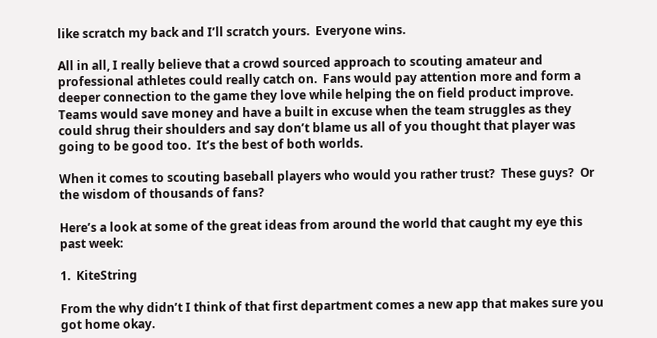like scratch my back and I’ll scratch yours.  Everyone wins.

All in all, I really believe that a crowd sourced approach to scouting amateur and professional athletes could really catch on.  Fans would pay attention more and form a deeper connection to the game they love while helping the on field product improve.  Teams would save money and have a built in excuse when the team struggles as they could shrug their shoulders and say don’t blame us all of you thought that player was going to be good too.  It’s the best of both worlds.

When it comes to scouting baseball players who would you rather trust?  These guys?  Or the wisdom of thousands of fans?

Here’s a look at some of the great ideas from around the world that caught my eye this past week:

1.  KiteString

From the why didn’t I think of that first department comes a new app that makes sure you got home okay.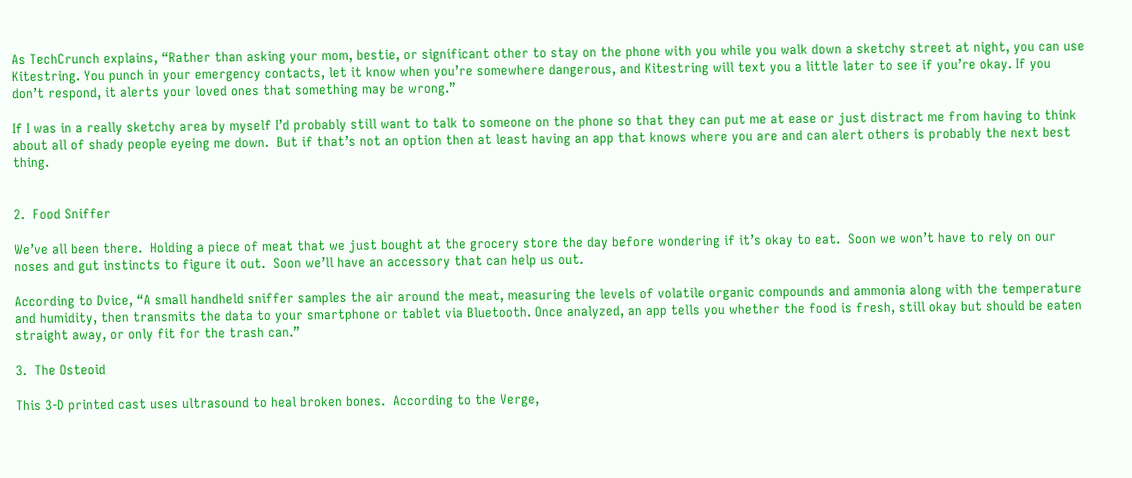As TechCrunch explains, “Rather than asking your mom, bestie, or significant other to stay on the phone with you while you walk down a sketchy street at night, you can use Kitestring. You punch in your emergency contacts, let it know when you’re somewhere dangerous, and Kitestring will text you a little later to see if you’re okay. If you don’t respond, it alerts your loved ones that something may be wrong.”

If I was in a really sketchy area by myself I’d probably still want to talk to someone on the phone so that they can put me at ease or just distract me from having to think about all of shady people eyeing me down.  But if that’s not an option then at least having an app that knows where you are and can alert others is probably the next best thing.


2.  Food Sniffer

We’ve all been there.  Holding a piece of meat that we just bought at the grocery store the day before wondering if it’s okay to eat.  Soon we won’t have to rely on our noses and gut instincts to figure it out.  Soon we’ll have an accessory that can help us out.

According to Dvice, “A small handheld sniffer samples the air around the meat, measuring the levels of volatile organic compounds and ammonia along with the temperature and humidity, then transmits the data to your smartphone or tablet via Bluetooth. Once analyzed, an app tells you whether the food is fresh, still okay but should be eaten straight away, or only fit for the trash can.”

3.  The Osteoid

This 3-D printed cast uses ultrasound to heal broken bones.  According to the Verge,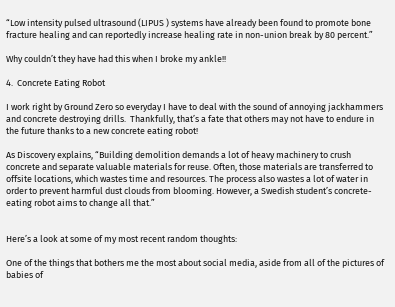“Low intensity pulsed ultrasound (LIPUS ) systems have already been found to promote bone fracture healing and can reportedly increase healing rate in non-union break by 80 percent.”

Why couldn’t they have had this when I broke my ankle!!

4.  Concrete Eating Robot

I work right by Ground Zero so everyday I have to deal with the sound of annoying jackhammers and concrete destroying drills.  Thankfully, that’s a fate that others may not have to endure in the future thanks to a new concrete eating robot!

As Discovery explains, “Building demolition demands a lot of heavy machinery to crush concrete and separate valuable materials for reuse. Often, those materials are transferred to offsite locations, which wastes time and resources. The process also wastes a lot of water in order to prevent harmful dust clouds from blooming. However, a Swedish student’s concrete-eating robot aims to change all that.”


Here’s a look at some of my most recent random thoughts:

One of the things that bothers me the most about social media, aside from all of the pictures of babies of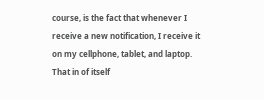course, is the fact that whenever I receive a new notification, I receive it on my cellphone, tablet, and laptop.  That in of itself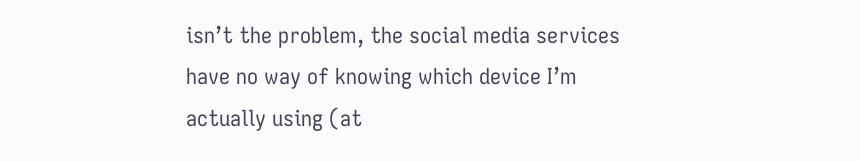isn’t the problem, the social media services have no way of knowing which device I’m actually using (at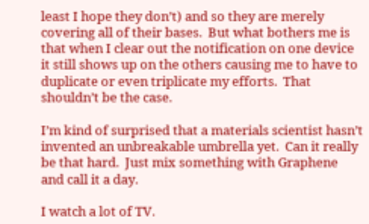least I hope they don’t) and so they are merely covering all of their bases.  But what bothers me is that when I clear out the notification on one device it still shows up on the others causing me to have to duplicate or even triplicate my efforts.  That shouldn’t be the case.

I’m kind of surprised that a materials scientist hasn’t invented an unbreakable umbrella yet.  Can it really be that hard.  Just mix something with Graphene and call it a day.

I watch a lot of TV.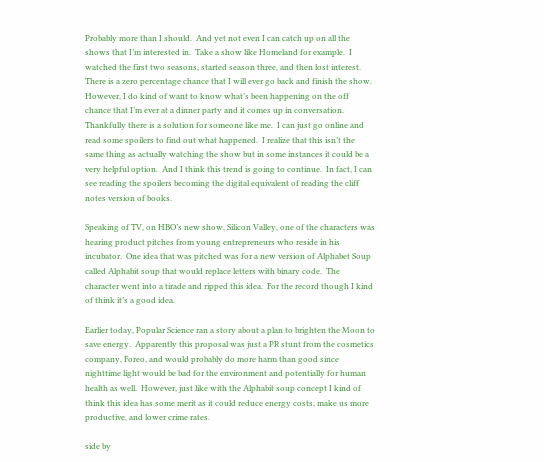Probably more than I should.  And yet not even I can catch up on all the shows that I’m interested in.  Take a show like Homeland for example.  I watched the first two seasons, started season three, and then lost interest.  There is a zero percentage chance that I will ever go back and finish the show.  However, I do kind of want to know what’s been happening on the off chance that I’m ever at a dinner party and it comes up in conversation.  Thankfully there is a solution for someone like me.  I can just go online and read some spoilers to find out what happened.  I realize that this isn’t the same thing as actually watching the show but in some instances it could be a very helpful option.  And I think this trend is going to continue.  In fact, I can see reading the spoilers becoming the digital equivalent of reading the cliff notes version of books.

Speaking of TV, on HBO’s new show, Silicon Valley, one of the characters was hearing product pitches from young entrepreneurs who reside in his incubator.  One idea that was pitched was for a new version of Alphabet Soup called Alphabit soup that would replace letters with binary code.  The character went into a tirade and ripped this idea.  For the record though I kind of think it’s a good idea.

Earlier today, Popular Science ran a story about a plan to brighten the Moon to save energy.  Apparently this proposal was just a PR stunt from the cosmetics company, Foreo, and would probably do more harm than good since nighttime light would be bad for the environment and potentially for human health as well.  However, just like with the Alphabit soup concept I kind of think this idea has some merit as it could reduce energy costs, make us more productive, and lower crime rates.

side by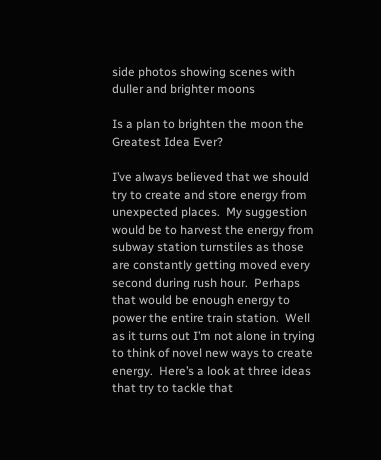side photos showing scenes with duller and brighter moons

Is a plan to brighten the moon the Greatest Idea Ever?

I’ve always believed that we should try to create and store energy from unexpected places.  My suggestion would be to harvest the energy from subway station turnstiles as those are constantly getting moved every second during rush hour.  Perhaps that would be enough energy to power the entire train station.  Well as it turns out I’m not alone in trying to think of novel new ways to create energy.  Here’s a look at three ideas that try to tackle that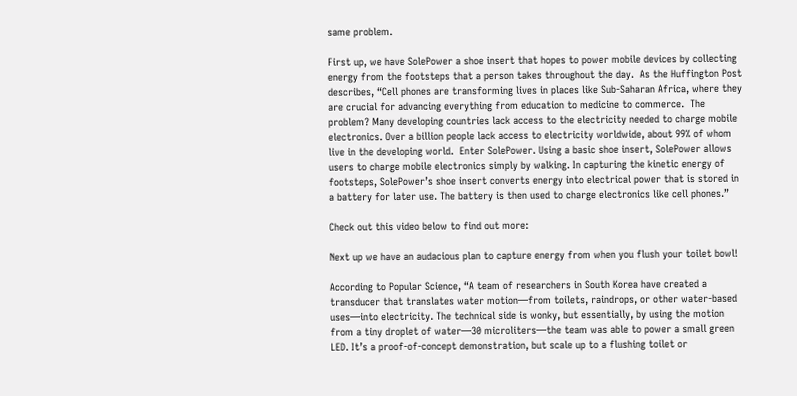same problem.

First up, we have SolePower a shoe insert that hopes to power mobile devices by collecting energy from the footsteps that a person takes throughout the day.  As the Huffington Post describes, “Cell phones are transforming lives in places like Sub-Saharan Africa, where they are crucial for advancing everything from education to medicine to commerce.  The problem? Many developing countries lack access to the electricity needed to charge mobile electronics. Over a billion people lack access to electricity worldwide, about 99% of whom live in the developing world.  Enter SolePower. Using a basic shoe insert, SolePower allows users to charge mobile electronics simply by walking. In capturing the kinetic energy of footsteps, SolePower’s shoe insert converts energy into electrical power that is stored in a battery for later use. The battery is then used to charge electronics like cell phones.”

Check out this video below to find out more:

Next up we have an audacious plan to capture energy from when you flush your toilet bowl!

According to Popular Science, “A team of researchers in South Korea have created a transducer that translates water motion—from toilets, raindrops, or other water-based uses—into electricity. The technical side is wonky, but essentially, by using the motion from a tiny droplet of water—30 microliters—the team was able to power a small green LED. It’s a proof-of-concept demonstration, but scale up to a flushing toilet or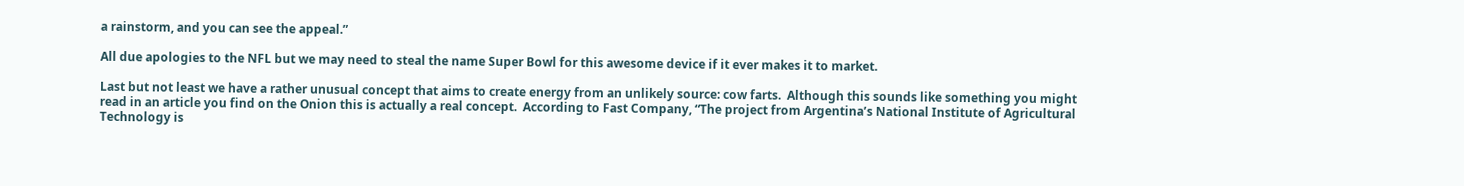a rainstorm, and you can see the appeal.”

All due apologies to the NFL but we may need to steal the name Super Bowl for this awesome device if it ever makes it to market.

Last but not least we have a rather unusual concept that aims to create energy from an unlikely source: cow farts.  Although this sounds like something you might read in an article you find on the Onion this is actually a real concept.  According to Fast Company, “The project from Argentina’s National Institute of Agricultural Technology is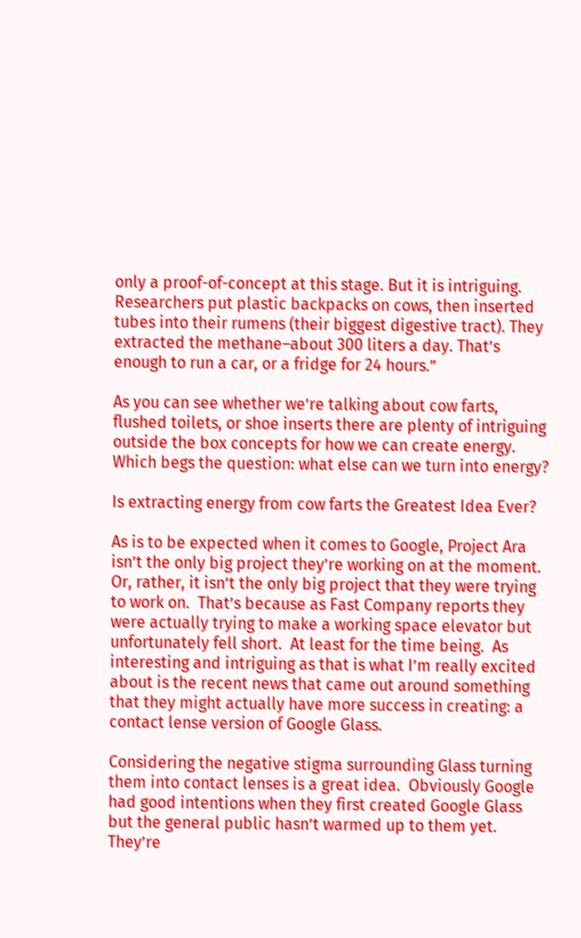only a proof-of-concept at this stage. But it is intriguing. Researchers put plastic backpacks on cows, then inserted tubes into their rumens (their biggest digestive tract). They extracted the methane–about 300 liters a day. That’s enough to run a car, or a fridge for 24 hours.”

As you can see whether we’re talking about cow farts, flushed toilets, or shoe inserts there are plenty of intriguing outside the box concepts for how we can create energy.  Which begs the question: what else can we turn into energy?

Is extracting energy from cow farts the Greatest Idea Ever?

As is to be expected when it comes to Google, Project Ara isn’t the only big project they’re working on at the moment.  Or, rather, it isn’t the only big project that they were trying to work on.  That’s because as Fast Company reports they were actually trying to make a working space elevator but unfortunately fell short.  At least for the time being.  As interesting and intriguing as that is what I’m really excited about is the recent news that came out around something that they might actually have more success in creating: a contact lense version of Google Glass.

Considering the negative stigma surrounding Glass turning them into contact lenses is a great idea.  Obviously Google had good intentions when they first created Google Glass but the general public hasn’t warmed up to them yet.  They’re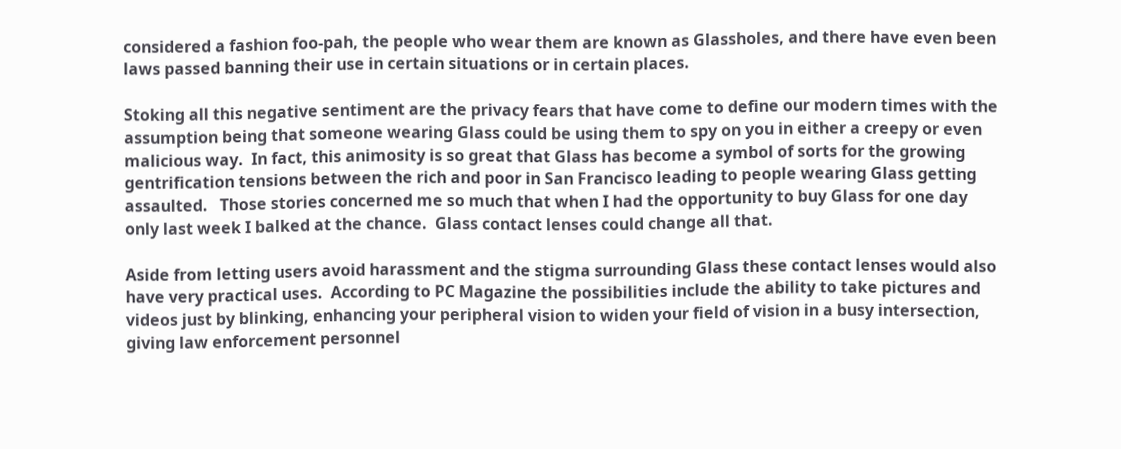considered a fashion foo-pah, the people who wear them are known as Glassholes, and there have even been laws passed banning their use in certain situations or in certain places.

Stoking all this negative sentiment are the privacy fears that have come to define our modern times with the assumption being that someone wearing Glass could be using them to spy on you in either a creepy or even malicious way.  In fact, this animosity is so great that Glass has become a symbol of sorts for the growing gentrification tensions between the rich and poor in San Francisco leading to people wearing Glass getting assaulted.   Those stories concerned me so much that when I had the opportunity to buy Glass for one day only last week I balked at the chance.  Glass contact lenses could change all that.

Aside from letting users avoid harassment and the stigma surrounding Glass these contact lenses would also have very practical uses.  According to PC Magazine the possibilities include the ability to take pictures and videos just by blinking, enhancing your peripheral vision to widen your field of vision in a busy intersection, giving law enforcement personnel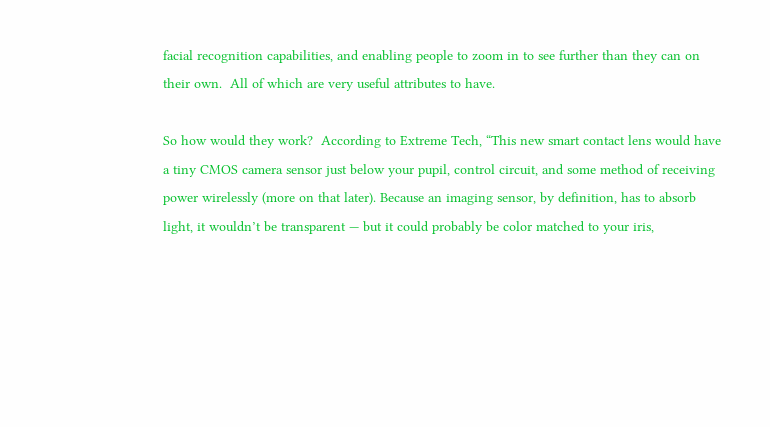facial recognition capabilities, and enabling people to zoom in to see further than they can on their own.  All of which are very useful attributes to have.

So how would they work?  According to Extreme Tech, “This new smart contact lens would have a tiny CMOS camera sensor just below your pupil, control circuit, and some method of receiving power wirelessly (more on that later). Because an imaging sensor, by definition, has to absorb light, it wouldn’t be transparent — but it could probably be color matched to your iris,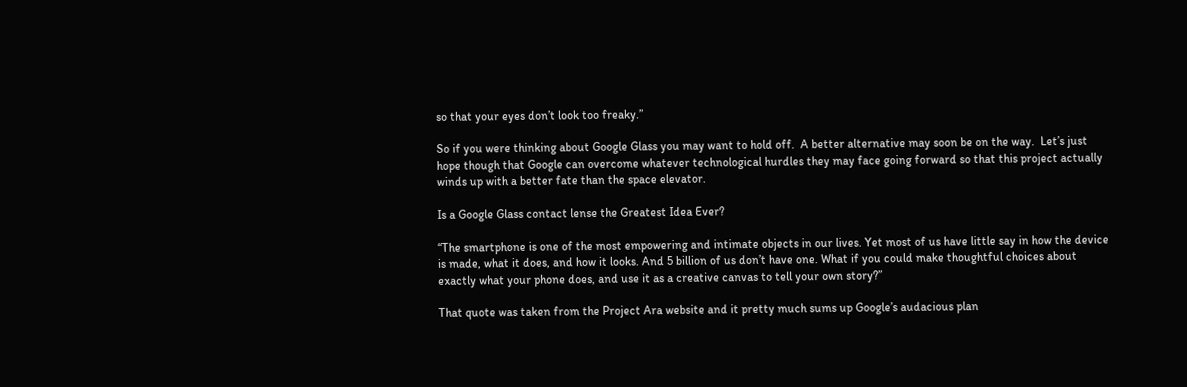so that your eyes don’t look too freaky.”

So if you were thinking about Google Glass you may want to hold off.  A better alternative may soon be on the way.  Let’s just hope though that Google can overcome whatever technological hurdles they may face going forward so that this project actually winds up with a better fate than the space elevator.

Is a Google Glass contact lense the Greatest Idea Ever?

“The smartphone is one of the most empowering and intimate objects in our lives. Yet most of us have little say in how the device is made, what it does, and how it looks. And 5 billion of us don’t have one. What if you could make thoughtful choices about exactly what your phone does, and use it as a creative canvas to tell your own story?”

That quote was taken from the Project Ara website and it pretty much sums up Google’s audacious plan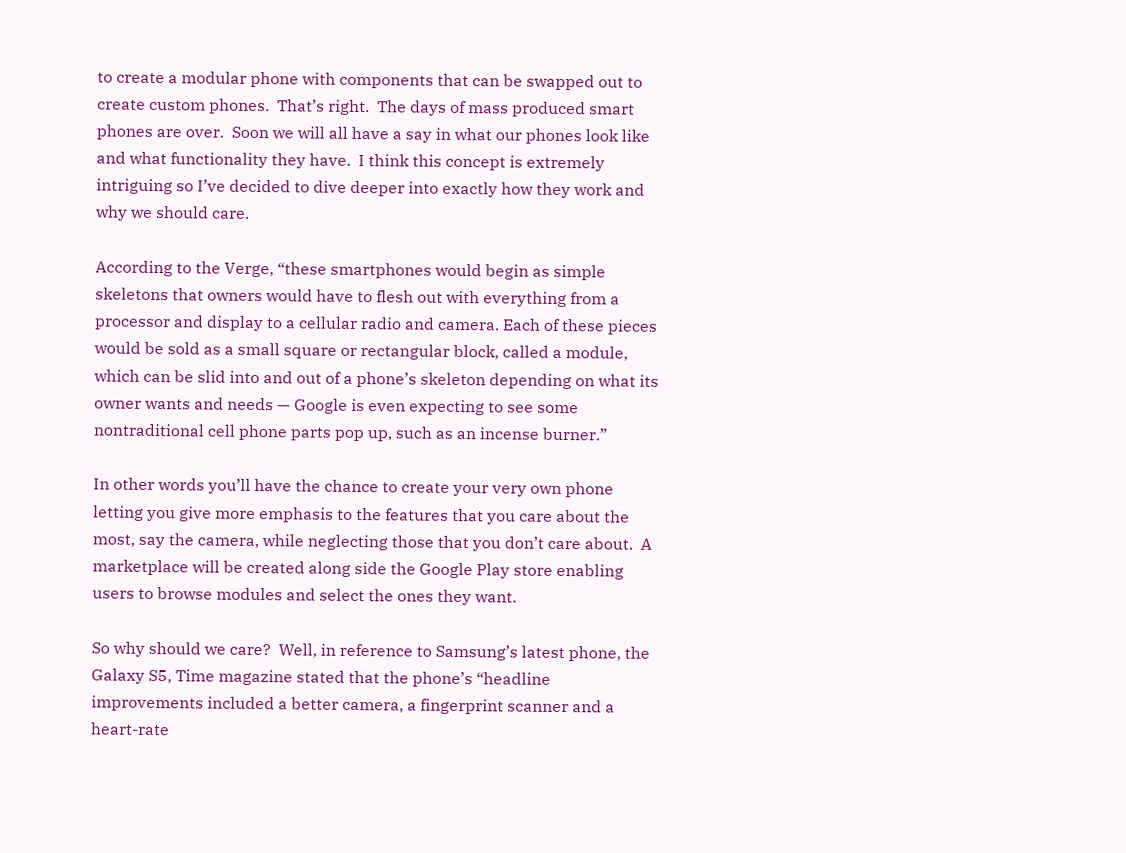to create a modular phone with components that can be swapped out to create custom phones.  That’s right.  The days of mass produced smart phones are over.  Soon we will all have a say in what our phones look like and what functionality they have.  I think this concept is extremely intriguing so I’ve decided to dive deeper into exactly how they work and why we should care.

According to the Verge, “these smartphones would begin as simple skeletons that owners would have to flesh out with everything from a processor and display to a cellular radio and camera. Each of these pieces would be sold as a small square or rectangular block, called a module, which can be slid into and out of a phone’s skeleton depending on what its owner wants and needs — Google is even expecting to see some nontraditional cell phone parts pop up, such as an incense burner.”

In other words you’ll have the chance to create your very own phone letting you give more emphasis to the features that you care about the most, say the camera, while neglecting those that you don’t care about.  A marketplace will be created along side the Google Play store enabling users to browse modules and select the ones they want.

So why should we care?  Well, in reference to Samsung’s latest phone, the Galaxy S5, Time magazine stated that the phone’s “headline improvements included a better camera, a fingerprint scanner and a heart-rate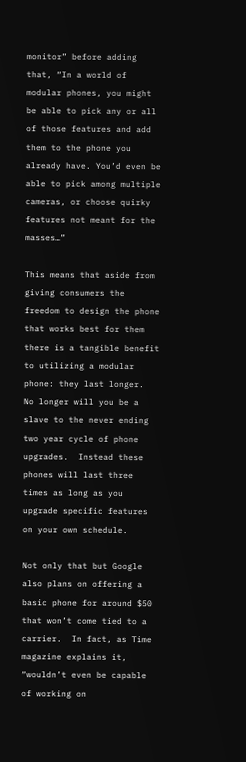monitor” before adding that, “In a world of modular phones, you might be able to pick any or all of those features and add them to the phone you already have. You’d even be able to pick among multiple cameras, or choose quirky features not meant for the masses…”

This means that aside from giving consumers the freedom to design the phone that works best for them there is a tangible benefit to utilizing a modular phone: they last longer.  No longer will you be a slave to the never ending two year cycle of phone upgrades.  Instead these phones will last three times as long as you upgrade specific features on your own schedule.

Not only that but Google also plans on offering a basic phone for around $50 that won’t come tied to a carrier.  In fact, as Time magazine explains it, “wouldn’t even be capable of working on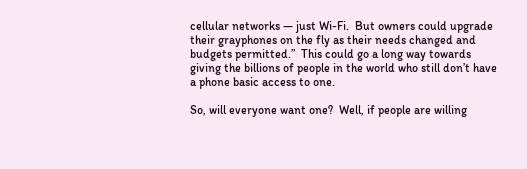cellular networks — just Wi-Fi.  But owners could upgrade their grayphones on the fly as their needs changed and budgets permitted.”  This could go a long way towards giving the billions of people in the world who still don’t have a phone basic access to one.

So, will everyone want one?  Well, if people are willing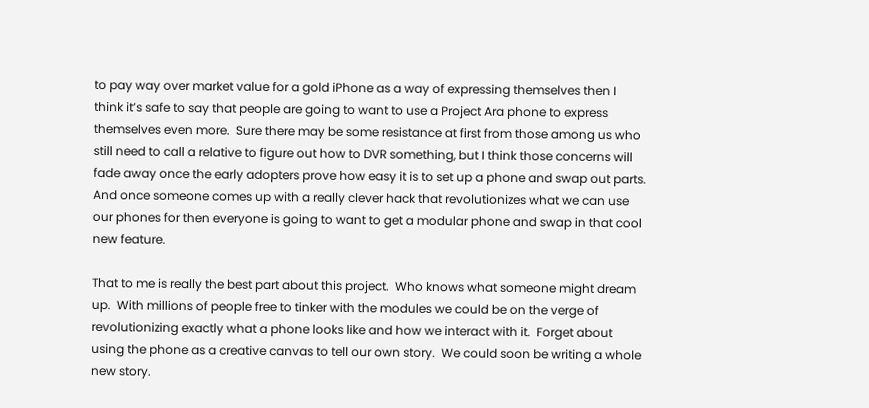to pay way over market value for a gold iPhone as a way of expressing themselves then I think it’s safe to say that people are going to want to use a Project Ara phone to express themselves even more.  Sure there may be some resistance at first from those among us who still need to call a relative to figure out how to DVR something, but I think those concerns will fade away once the early adopters prove how easy it is to set up a phone and swap out parts.  And once someone comes up with a really clever hack that revolutionizes what we can use our phones for then everyone is going to want to get a modular phone and swap in that cool new feature.

That to me is really the best part about this project.  Who knows what someone might dream up.  With millions of people free to tinker with the modules we could be on the verge of revolutionizing exactly what a phone looks like and how we interact with it.  Forget about using the phone as a creative canvas to tell our own story.  We could soon be writing a whole new story.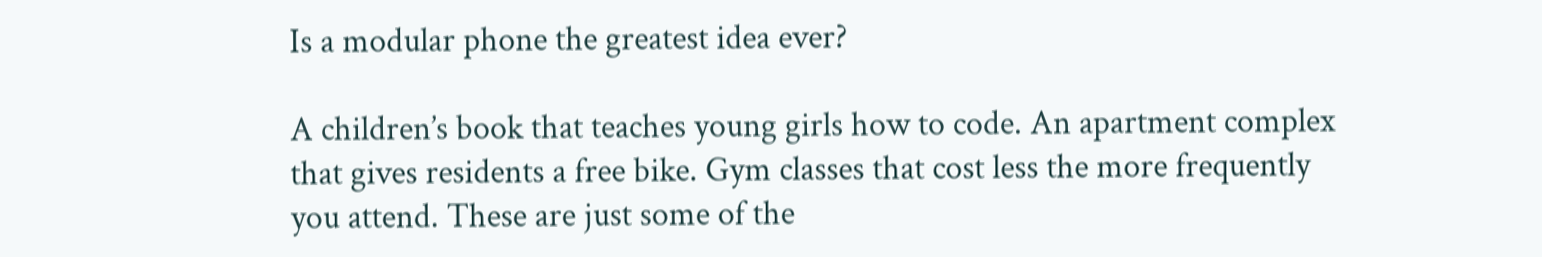Is a modular phone the greatest idea ever?

A children’s book that teaches young girls how to code. An apartment complex that gives residents a free bike. Gym classes that cost less the more frequently you attend. These are just some of the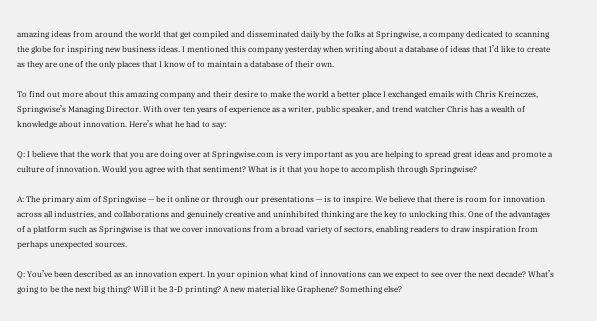amazing ideas from around the world that get compiled and disseminated daily by the folks at Springwise, a company dedicated to scanning the globe for inspiring new business ideas. I mentioned this company yesterday when writing about a database of ideas that I’d like to create as they are one of the only places that I know of to maintain a database of their own.

To find out more about this amazing company and their desire to make the world a better place I exchanged emails with Chris Kreinczes, Springwise’s Managing Director. With over ten years of experience as a writer, public speaker, and trend watcher Chris has a wealth of knowledge about innovation. Here’s what he had to say:

Q: I believe that the work that you are doing over at Springwise.com is very important as you are helping to spread great ideas and promote a culture of innovation. Would you agree with that sentiment? What is it that you hope to accomplish through Springwise?

A: The primary aim of Springwise — be it online or through our presentations — is to inspire. We believe that there is room for innovation across all industries, and collaborations and genuinely creative and uninhibited thinking are the key to unlocking this. One of the advantages of a platform such as Springwise is that we cover innovations from a broad variety of sectors, enabling readers to draw inspiration from perhaps unexpected sources.

Q: You’ve been described as an innovation expert. In your opinion what kind of innovations can we expect to see over the next decade? What’s going to be the next big thing? Will it be 3-D printing? A new material like Graphene? Something else?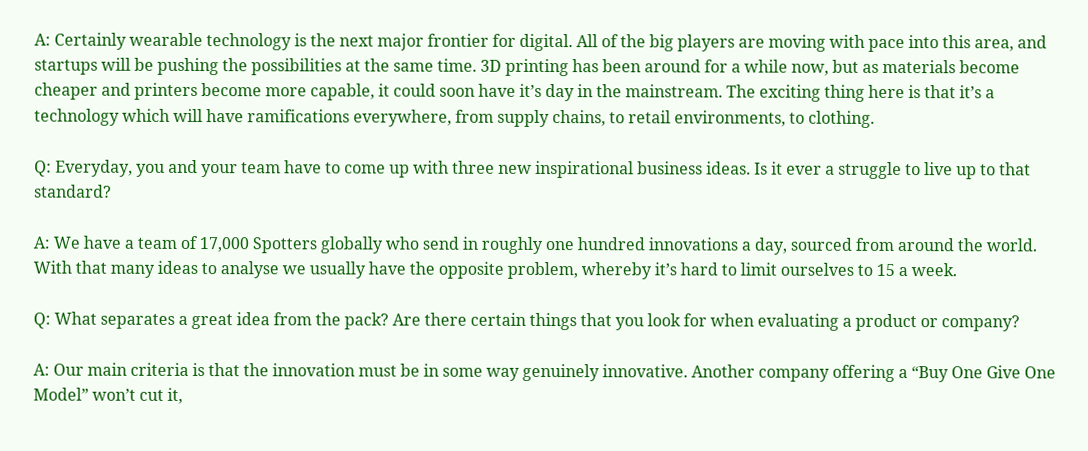A: Certainly wearable technology is the next major frontier for digital. All of the big players are moving with pace into this area, and startups will be pushing the possibilities at the same time. 3D printing has been around for a while now, but as materials become cheaper and printers become more capable, it could soon have it’s day in the mainstream. The exciting thing here is that it’s a technology which will have ramifications everywhere, from supply chains, to retail environments, to clothing.

Q: Everyday, you and your team have to come up with three new inspirational business ideas. Is it ever a struggle to live up to that standard?

A: We have a team of 17,000 Spotters globally who send in roughly one hundred innovations a day, sourced from around the world. With that many ideas to analyse we usually have the opposite problem, whereby it’s hard to limit ourselves to 15 a week.

Q: What separates a great idea from the pack? Are there certain things that you look for when evaluating a product or company?

A: Our main criteria is that the innovation must be in some way genuinely innovative. Another company offering a “Buy One Give One Model” won’t cut it,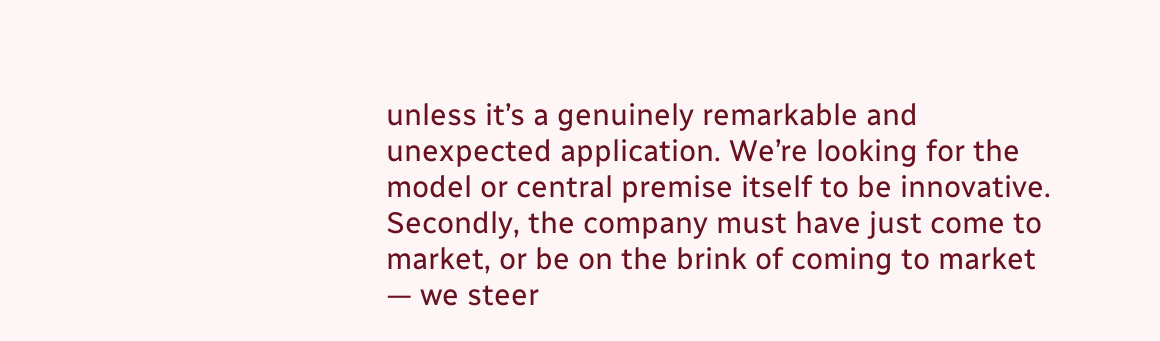unless it’s a genuinely remarkable and unexpected application. We’re looking for the model or central premise itself to be innovative. Secondly, the company must have just come to market, or be on the brink of coming to market — we steer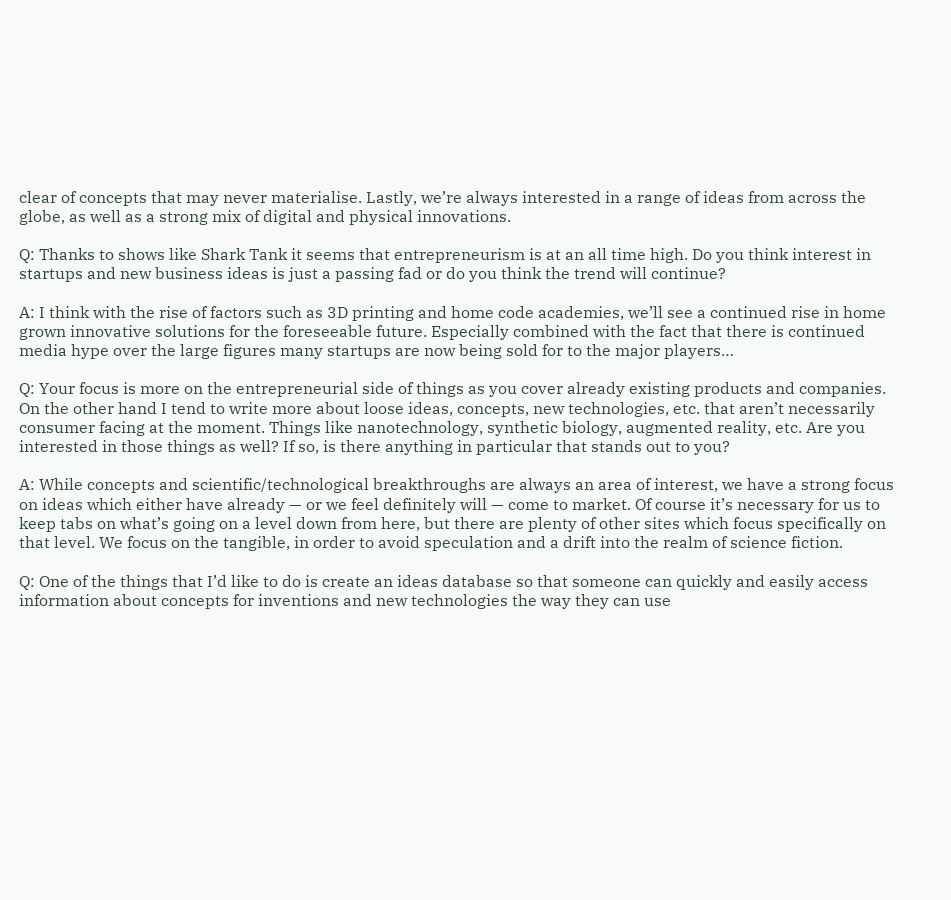clear of concepts that may never materialise. Lastly, we’re always interested in a range of ideas from across the globe, as well as a strong mix of digital and physical innovations.

Q: Thanks to shows like Shark Tank it seems that entrepreneurism is at an all time high. Do you think interest in startups and new business ideas is just a passing fad or do you think the trend will continue?

A: I think with the rise of factors such as 3D printing and home code academies, we’ll see a continued rise in home grown innovative solutions for the foreseeable future. Especially combined with the fact that there is continued media hype over the large figures many startups are now being sold for to the major players…

Q: Your focus is more on the entrepreneurial side of things as you cover already existing products and companies. On the other hand I tend to write more about loose ideas, concepts, new technologies, etc. that aren’t necessarily consumer facing at the moment. Things like nanotechnology, synthetic biology, augmented reality, etc. Are you interested in those things as well? If so, is there anything in particular that stands out to you?

A: While concepts and scientific/technological breakthroughs are always an area of interest, we have a strong focus on ideas which either have already — or we feel definitely will — come to market. Of course it’s necessary for us to keep tabs on what’s going on a level down from here, but there are plenty of other sites which focus specifically on that level. We focus on the tangible, in order to avoid speculation and a drift into the realm of science fiction.

Q: One of the things that I’d like to do is create an ideas database so that someone can quickly and easily access information about concepts for inventions and new technologies the way they can use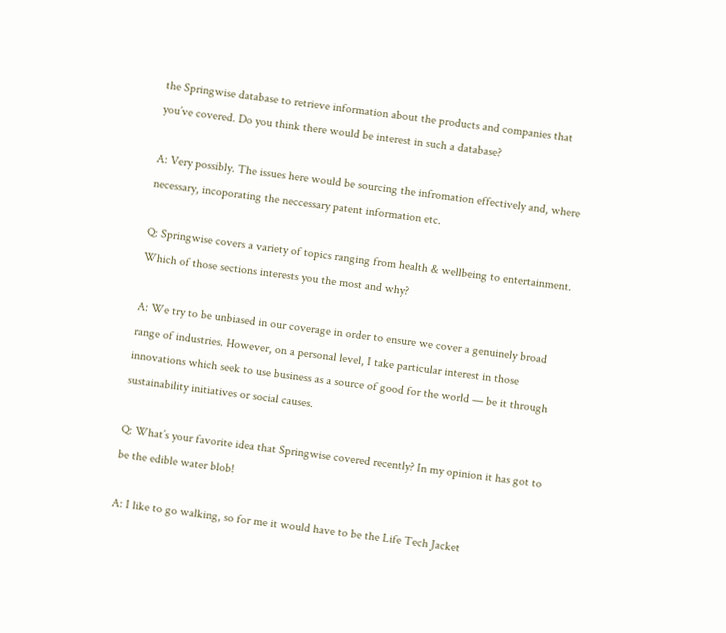the Springwise database to retrieve information about the products and companies that you’ve covered. Do you think there would be interest in such a database?

A: Very possibly. The issues here would be sourcing the infromation effectively and, where necessary, incoporating the neccessary patent information etc.

Q: Springwise covers a variety of topics ranging from health & wellbeing to entertainment. Which of those sections interests you the most and why?

A: We try to be unbiased in our coverage in order to ensure we cover a genuinely broad range of industries. However, on a personal level, I take particular interest in those innovations which seek to use business as a source of good for the world — be it through sustainability initiatives or social causes.

Q: What’s your favorite idea that Springwise covered recently? In my opinion it has got to be the edible water blob!

A: I like to go walking, so for me it would have to be the Life Tech Jacket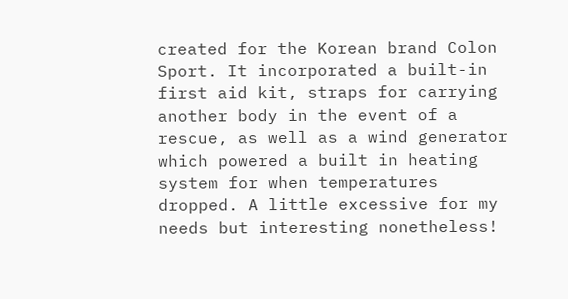created for the Korean brand Colon Sport. It incorporated a built-in first aid kit, straps for carrying another body in the event of a rescue, as well as a wind generator which powered a built in heating system for when temperatures dropped. A little excessive for my needs but interesting nonetheless!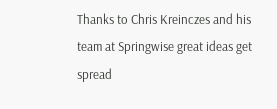Thanks to Chris Kreinczes and his team at Springwise great ideas get spread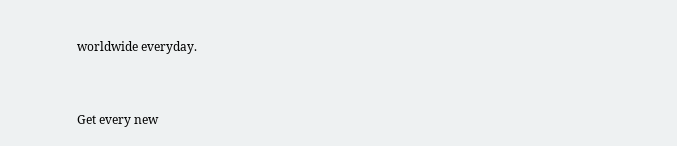worldwide everyday.


Get every new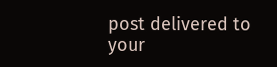post delivered to your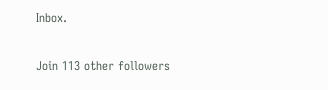Inbox.

Join 113 other followers